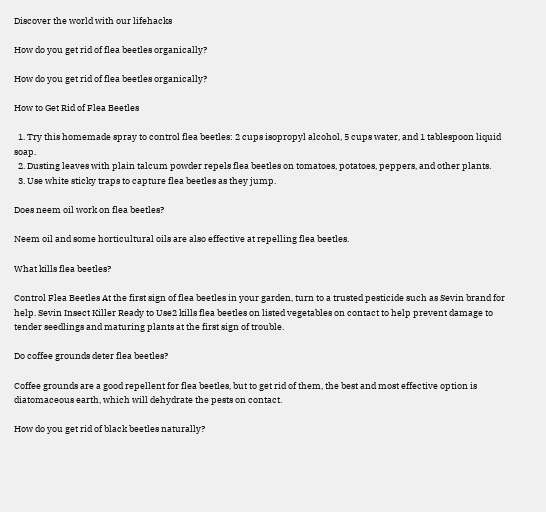Discover the world with our lifehacks

How do you get rid of flea beetles organically?

How do you get rid of flea beetles organically?

How to Get Rid of Flea Beetles

  1. Try this homemade spray to control flea beetles: 2 cups isopropyl alcohol, 5 cups water, and 1 tablespoon liquid soap.
  2. Dusting leaves with plain talcum powder repels flea beetles on tomatoes, potatoes, peppers, and other plants.
  3. Use white sticky traps to capture flea beetles as they jump.

Does neem oil work on flea beetles?

Neem oil and some horticultural oils are also effective at repelling flea beetles.

What kills flea beetles?

Control Flea Beetles At the first sign of flea beetles in your garden, turn to a trusted pesticide such as Sevin brand for help. Sevin Insect Killer Ready to Use2 kills flea beetles on listed vegetables on contact to help prevent damage to tender seedlings and maturing plants at the first sign of trouble.

Do coffee grounds deter flea beetles?

Coffee grounds are a good repellent for flea beetles, but to get rid of them, the best and most effective option is diatomaceous earth, which will dehydrate the pests on contact.

How do you get rid of black beetles naturally?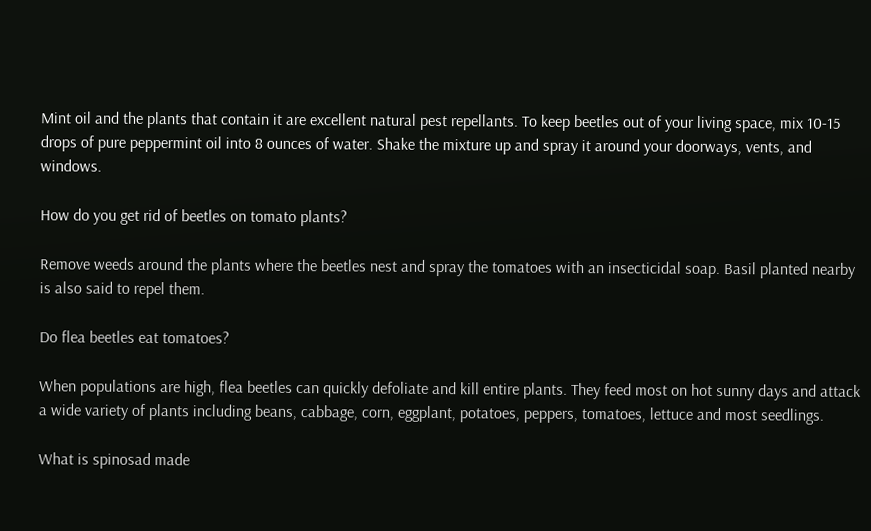Mint oil and the plants that contain it are excellent natural pest repellants. To keep beetles out of your living space, mix 10-15 drops of pure peppermint oil into 8 ounces of water. Shake the mixture up and spray it around your doorways, vents, and windows.

How do you get rid of beetles on tomato plants?

Remove weeds around the plants where the beetles nest and spray the tomatoes with an insecticidal soap. Basil planted nearby is also said to repel them.

Do flea beetles eat tomatoes?

When populations are high, flea beetles can quickly defoliate and kill entire plants. They feed most on hot sunny days and attack a wide variety of plants including beans, cabbage, corn, eggplant, potatoes, peppers, tomatoes, lettuce and most seedlings.

What is spinosad made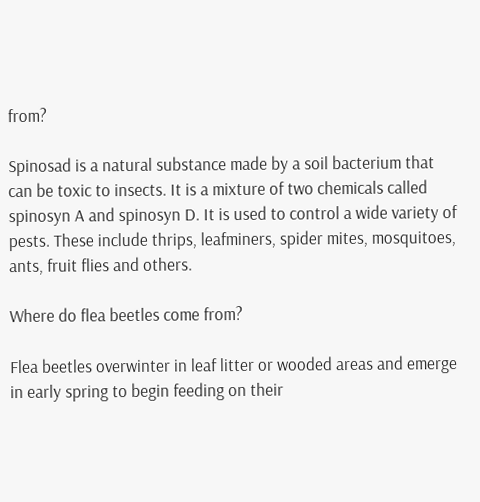from?

Spinosad is a natural substance made by a soil bacterium that can be toxic to insects. It is a mixture of two chemicals called spinosyn A and spinosyn D. It is used to control a wide variety of pests. These include thrips, leafminers, spider mites, mosquitoes, ants, fruit flies and others.

Where do flea beetles come from?

Flea beetles overwinter in leaf litter or wooded areas and emerge in early spring to begin feeding on their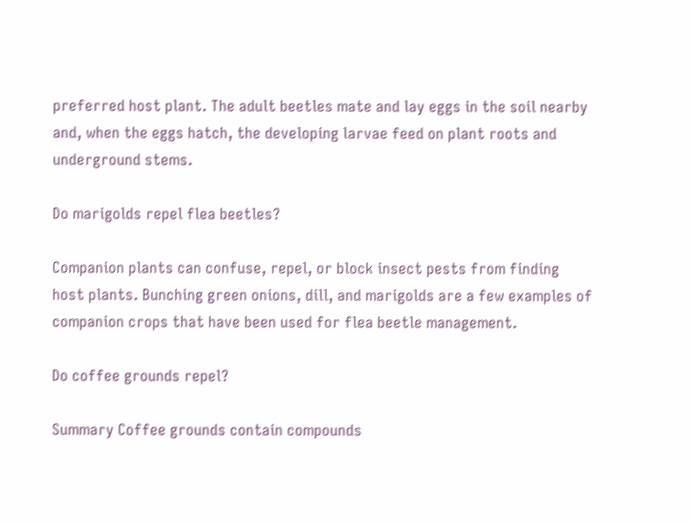preferred host plant. The adult beetles mate and lay eggs in the soil nearby and, when the eggs hatch, the developing larvae feed on plant roots and underground stems.

Do marigolds repel flea beetles?

Companion plants can confuse, repel, or block insect pests from finding host plants. Bunching green onions, dill, and marigolds are a few examples of companion crops that have been used for flea beetle management.

Do coffee grounds repel?

Summary Coffee grounds contain compounds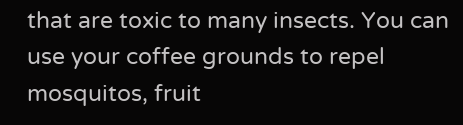that are toxic to many insects. You can use your coffee grounds to repel mosquitos, fruit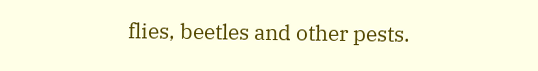flies, beetles and other pests.